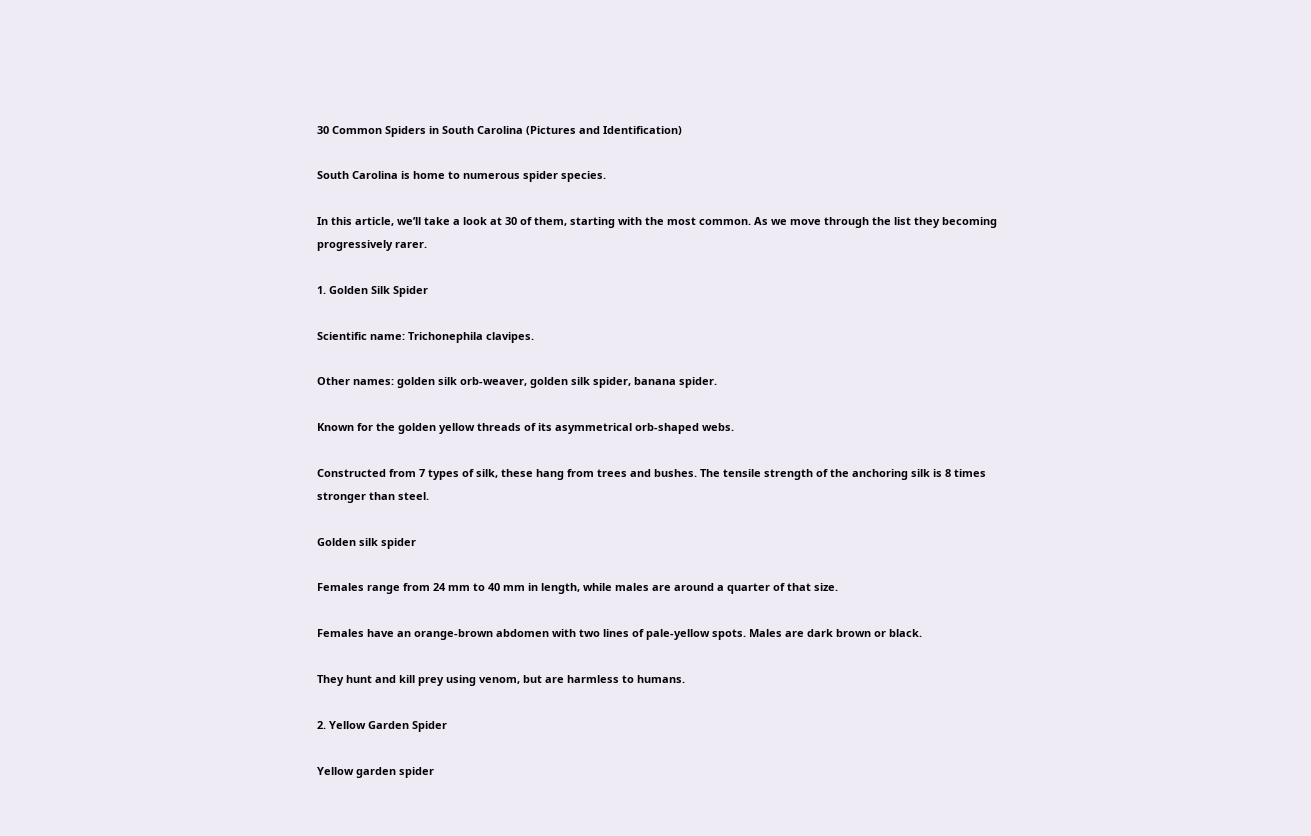30 Common Spiders in South Carolina (Pictures and Identification)

South Carolina is home to numerous spider species.

In this article, we’ll take a look at 30 of them, starting with the most common. As we move through the list they becoming progressively rarer.

1. Golden Silk Spider

Scientific name: Trichonephila clavipes.

Other names: golden silk orb-weaver, golden silk spider, banana spider.

Known for the golden yellow threads of its asymmetrical orb-shaped webs.

Constructed from 7 types of silk, these hang from trees and bushes. The tensile strength of the anchoring silk is 8 times stronger than steel.

Golden silk spider

Females range from 24 mm to 40 mm in length, while males are around a quarter of that size.

Females have an orange-brown abdomen with two lines of pale-yellow spots. Males are dark brown or black.

They hunt and kill prey using venom, but are harmless to humans.

2. Yellow Garden Spider

Yellow garden spider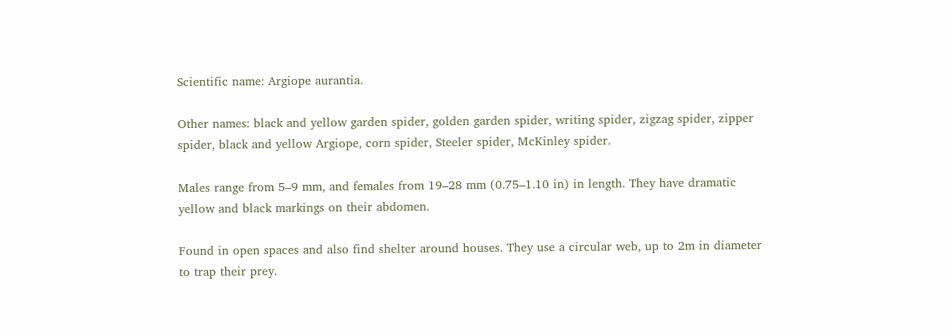Scientific name: Argiope aurantia.

Other names: black and yellow garden spider, golden garden spider, writing spider, zigzag spider, zipper spider, black and yellow Argiope, corn spider, Steeler spider, McKinley spider.

Males range from 5–9 mm, and females from 19–28 mm (0.75–1.10 in) in length. They have dramatic yellow and black markings on their abdomen.

Found in open spaces and also find shelter around houses. They use a circular web, up to 2m in diameter to trap their prey.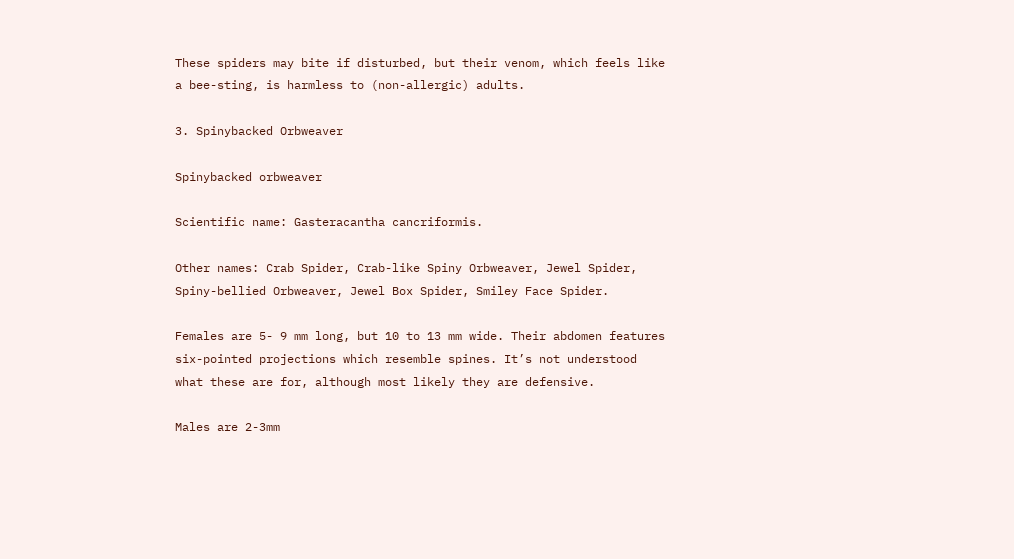These spiders may bite if disturbed, but their venom, which feels like a bee-sting, is harmless to (non-allergic) adults.

3. Spinybacked Orbweaver

Spinybacked orbweaver

Scientific name: Gasteracantha cancriformis.

Other names: Crab Spider, Crab-like Spiny Orbweaver, Jewel Spider, Spiny-bellied Orbweaver, Jewel Box Spider, Smiley Face Spider.

Females are 5- 9 mm long, but 10 to 13 mm wide. Their abdomen features six-pointed projections which resemble spines. It’s not understood what these are for, although most likely they are defensive.

Males are 2-3mm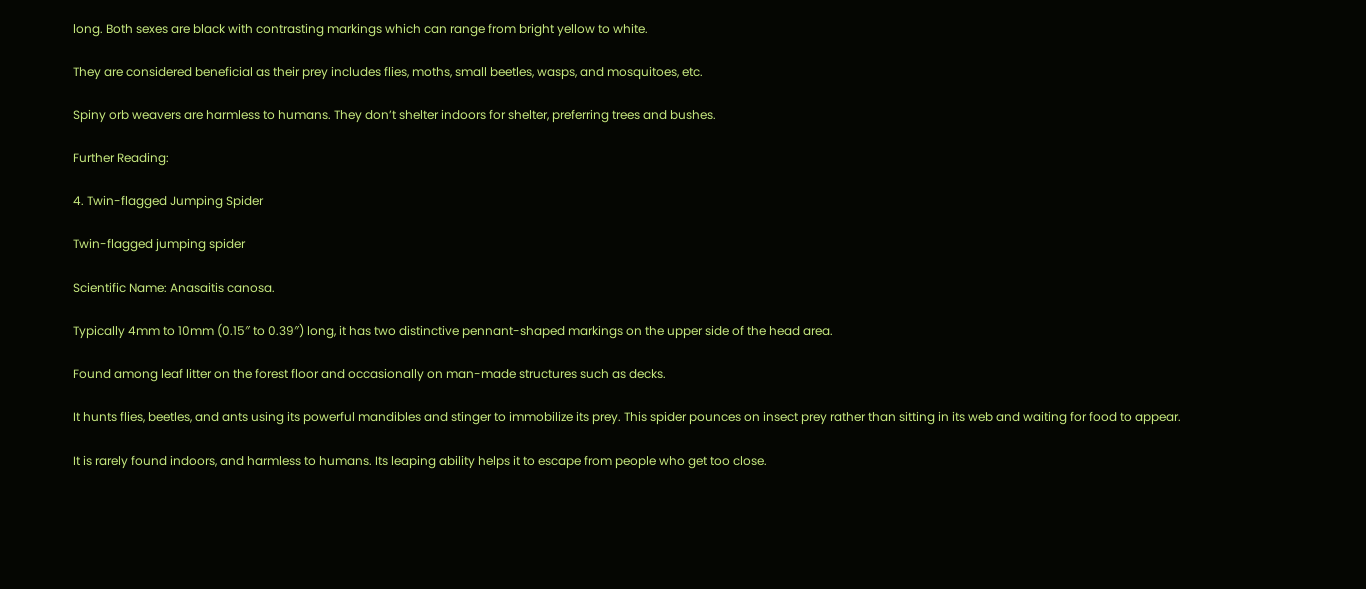long. Both sexes are black with contrasting markings which can range from bright yellow to white.

They are considered beneficial as their prey includes flies, moths, small beetles, wasps, and mosquitoes, etc.

Spiny orb weavers are harmless to humans. They don’t shelter indoors for shelter, preferring trees and bushes.

Further Reading:

4. Twin-flagged Jumping Spider

Twin-flagged jumping spider

Scientific Name: Anasaitis canosa.

Typically 4mm to 10mm (0.15″ to 0.39″) long, it has two distinctive pennant-shaped markings on the upper side of the head area.

Found among leaf litter on the forest floor and occasionally on man-made structures such as decks.

It hunts flies, beetles, and ants using its powerful mandibles and stinger to immobilize its prey. This spider pounces on insect prey rather than sitting in its web and waiting for food to appear.

It is rarely found indoors, and harmless to humans. Its leaping ability helps it to escape from people who get too close.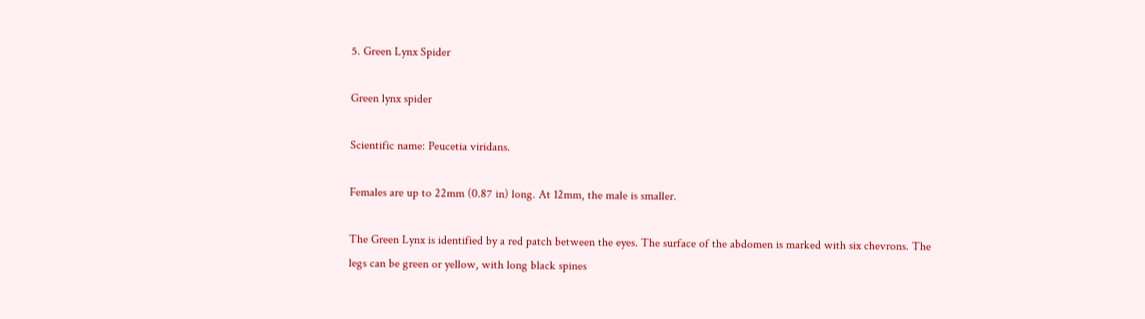5. Green Lynx Spider

Green lynx spider

Scientific name: Peucetia viridans.

Females are up to 22mm (0.87 in) long. At 12mm, the male is smaller.

The Green Lynx is identified by a red patch between the eyes. The surface of the abdomen is marked with six chevrons. The legs can be green or yellow, with long black spines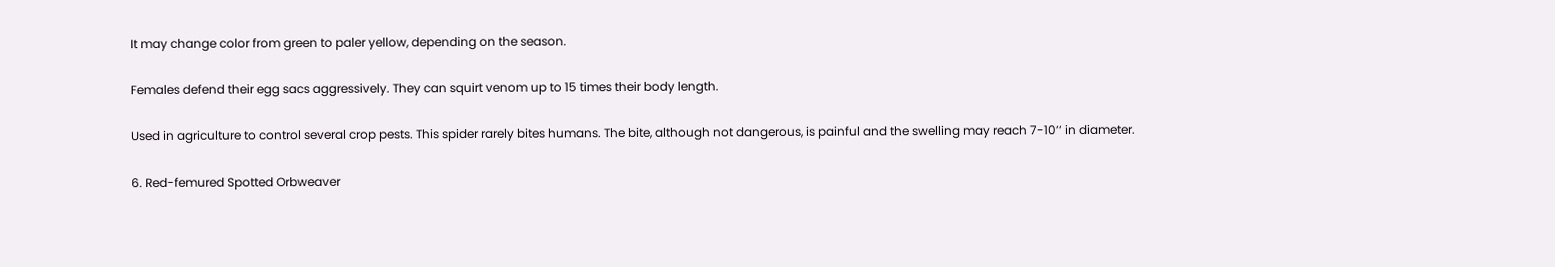It may change color from green to paler yellow, depending on the season.

Females defend their egg sacs aggressively. They can squirt venom up to 15 times their body length.

Used in agriculture to control several crop pests. This spider rarely bites humans. The bite, although not dangerous, is painful and the swelling may reach 7-10’’ in diameter.

6. Red-femured Spotted Orbweaver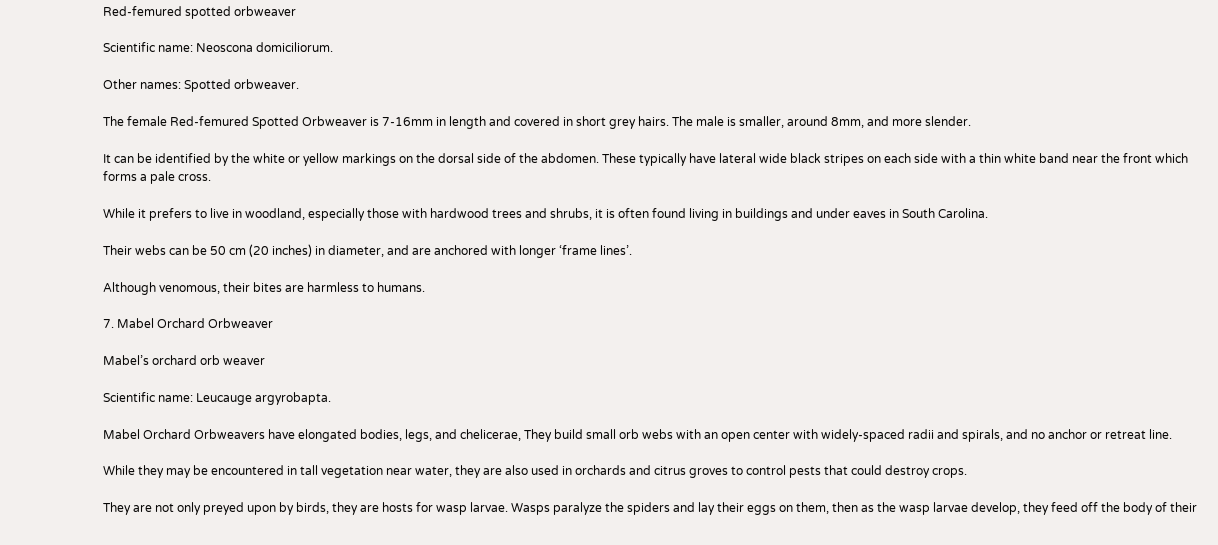Red-femured spotted orbweaver

Scientific name: Neoscona domiciliorum.

Other names: Spotted orbweaver.

The female Red-femured Spotted Orbweaver is 7-16mm in length and covered in short grey hairs. The male is smaller, around 8mm, and more slender.

It can be identified by the white or yellow markings on the dorsal side of the abdomen. These typically have lateral wide black stripes on each side with a thin white band near the front which forms a pale cross.

While it prefers to live in woodland, especially those with hardwood trees and shrubs, it is often found living in buildings and under eaves in South Carolina.

Their webs can be 50 cm (20 inches) in diameter, and are anchored with longer ‘frame lines’.

Although venomous, their bites are harmless to humans.

7. Mabel Orchard Orbweaver

Mabel’s orchard orb weaver

Scientific name: Leucauge argyrobapta.

Mabel Orchard Orbweavers have elongated bodies, legs, and chelicerae, They build small orb webs with an open center with widely-spaced radii and spirals, and no anchor or retreat line.

While they may be encountered in tall vegetation near water, they are also used in orchards and citrus groves to control pests that could destroy crops.

They are not only preyed upon by birds, they are hosts for wasp larvae. Wasps paralyze the spiders and lay their eggs on them, then as the wasp larvae develop, they feed off the body of their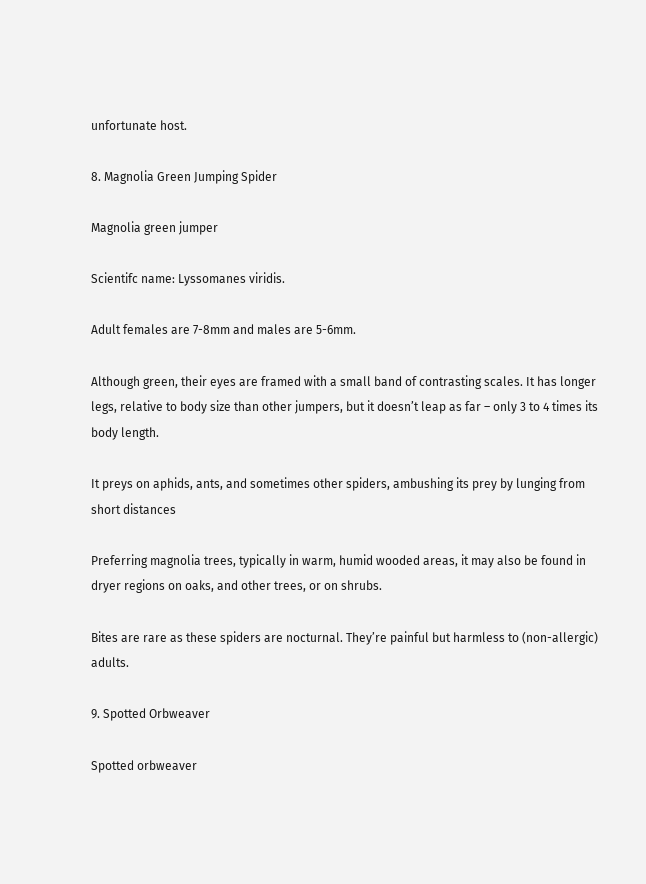unfortunate host.

8. Magnolia Green Jumping Spider

Magnolia green jumper

Scientifc name: Lyssomanes viridis.

Adult females are 7-8mm and males are 5-6mm.

Although green, their eyes are framed with a small band of contrasting scales. It has longer legs, relative to body size than other jumpers, but it doesn’t leap as far – only 3 to 4 times its body length.

It preys on aphids, ants, and sometimes other spiders, ambushing its prey by lunging from short distances

Preferring magnolia trees, typically in warm, humid wooded areas, it may also be found in dryer regions on oaks, and other trees, or on shrubs.

Bites are rare as these spiders are nocturnal. They’re painful but harmless to (non-allergic) adults.

9. Spotted Orbweaver

Spotted orbweaver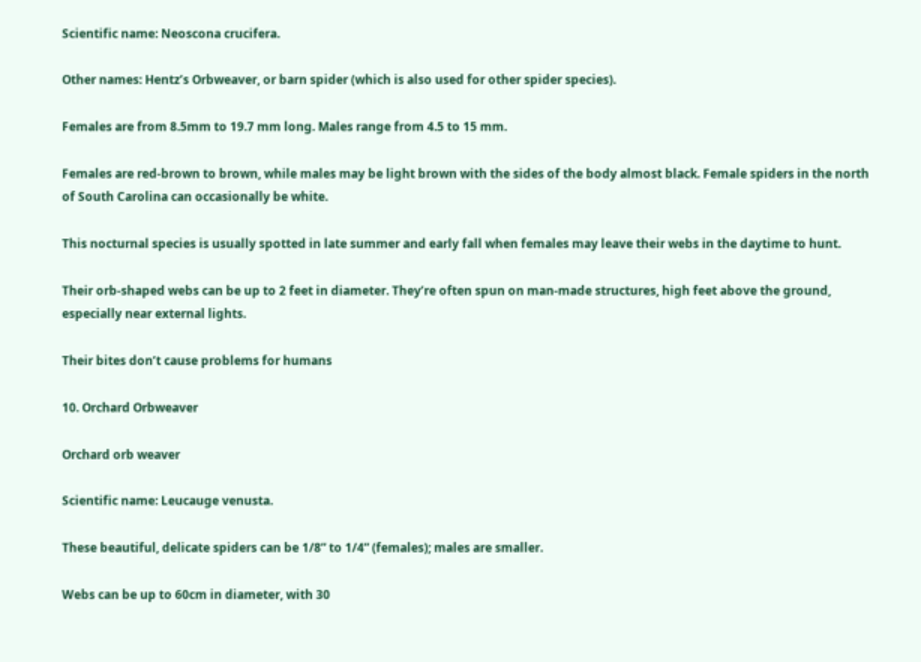Scientific name: Neoscona crucifera.

Other names: Hentz’s Orbweaver, or barn spider (which is also used for other spider species).

Females are from 8.5mm to 19.7 mm long. Males range from 4.5 to 15 mm.

Females are red-brown to brown, while males may be light brown with the sides of the body almost black. Female spiders in the north of South Carolina can occasionally be white.

This nocturnal species is usually spotted in late summer and early fall when females may leave their webs in the daytime to hunt.

Their orb-shaped webs can be up to 2 feet in diameter. They’re often spun on man-made structures, high feet above the ground, especially near external lights.

Their bites don’t cause problems for humans

10. Orchard Orbweaver

Orchard orb weaver

Scientific name: Leucauge venusta.

These beautiful, delicate spiders can be 1/8” to 1/4” (females); males are smaller.

Webs can be up to 60cm in diameter, with 30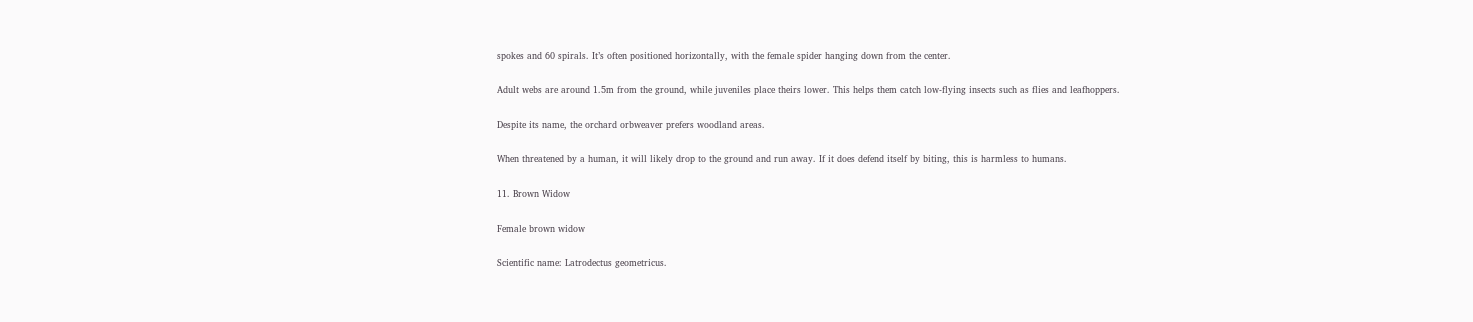spokes and 60 spirals. It’s often positioned horizontally, with the female spider hanging down from the center.

Adult webs are around 1.5m from the ground, while juveniles place theirs lower. This helps them catch low-flying insects such as flies and leafhoppers.

Despite its name, the orchard orbweaver prefers woodland areas.

When threatened by a human, it will likely drop to the ground and run away. If it does defend itself by biting, this is harmless to humans.

11. Brown Widow

Female brown widow

Scientific name: Latrodectus geometricus.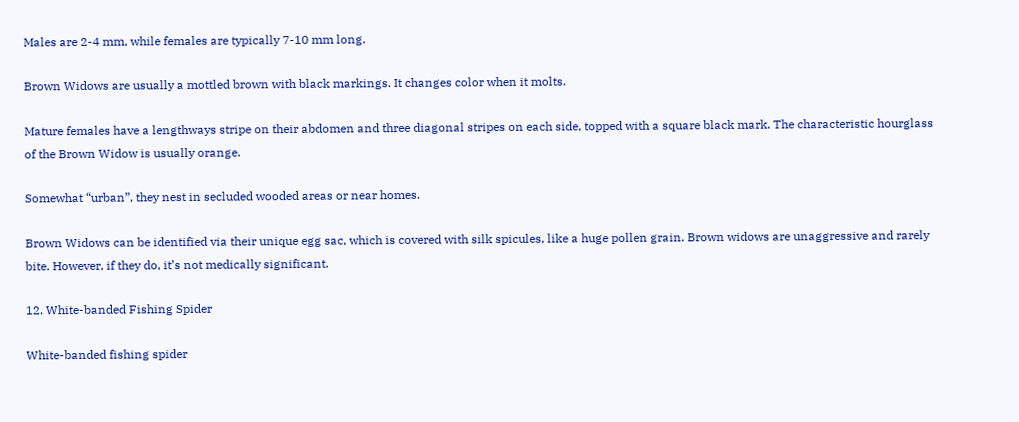Males are 2-4 mm, while females are typically 7-10 mm long.

Brown Widows are usually a mottled brown with black markings. It changes color when it molts.

Mature females have a lengthways stripe on their abdomen and three diagonal stripes on each side, topped with a square black mark. The characteristic hourglass of the Brown Widow is usually orange.

Somewhat “urban”, they nest in secluded wooded areas or near homes.

Brown Widows can be identified via their unique egg sac, which is covered with silk spicules, like a huge pollen grain. Brown widows are unaggressive and rarely bite. However, if they do, it’s not medically significant.

12. White-banded Fishing Spider

White-banded fishing spider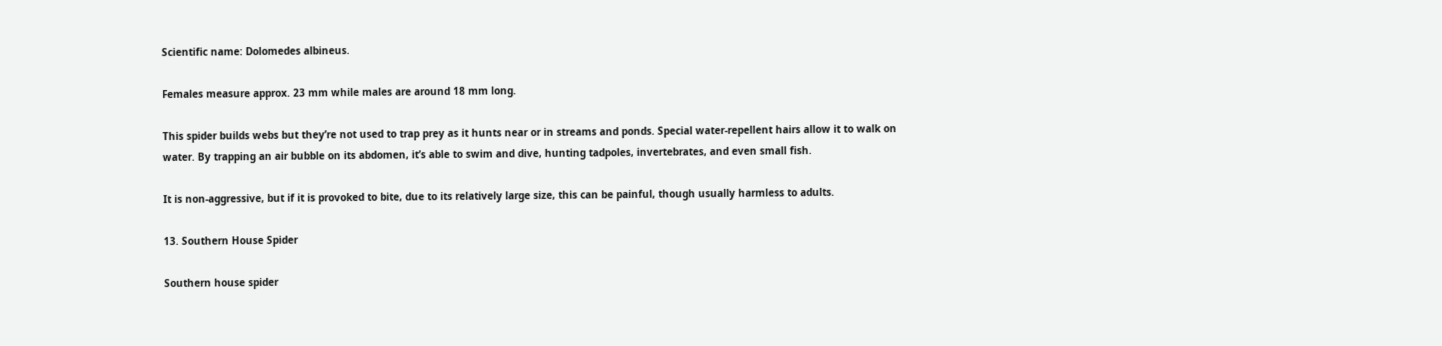Scientific name: Dolomedes albineus.

Females measure approx. 23 mm while males are around 18 mm long.

This spider builds webs but they’re not used to trap prey as it hunts near or in streams and ponds. Special water-repellent hairs allow it to walk on water. By trapping an air bubble on its abdomen, it’s able to swim and dive, hunting tadpoles, invertebrates, and even small fish.

It is non-aggressive, but if it is provoked to bite, due to its relatively large size, this can be painful, though usually harmless to adults.

13. Southern House Spider

Southern house spider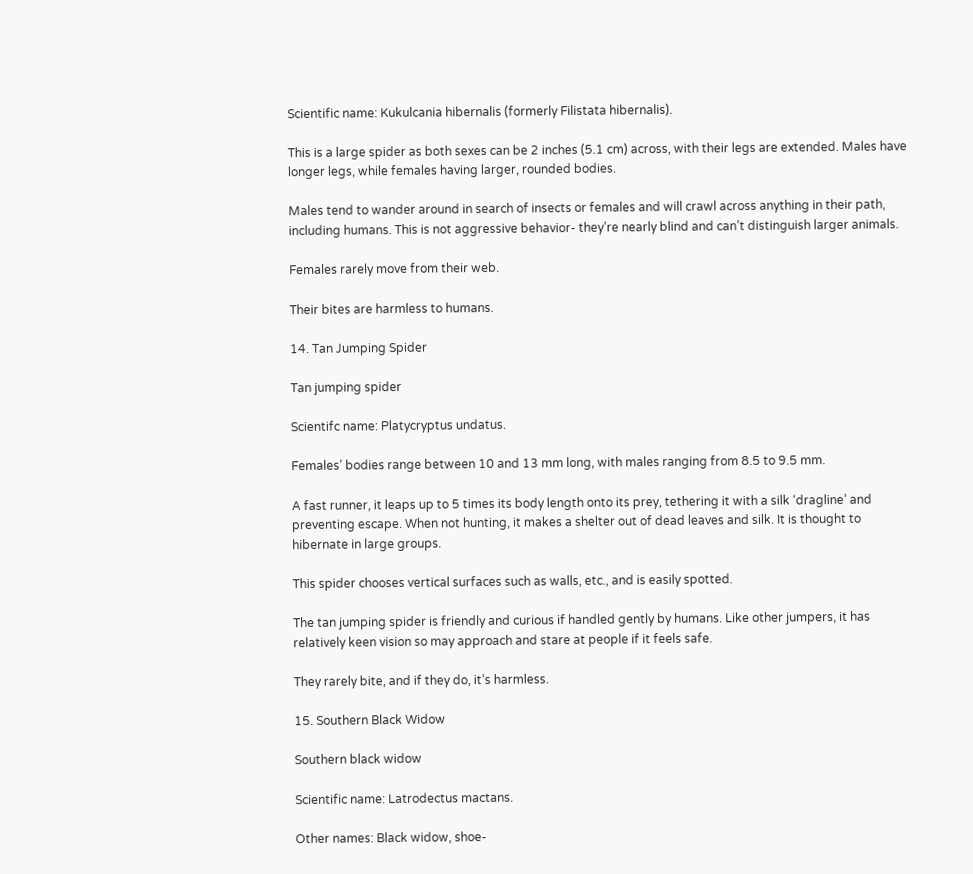Scientific name: Kukulcania hibernalis (formerly Filistata hibernalis).

This is a large spider as both sexes can be 2 inches (5.1 cm) across, with their legs are extended. Males have longer legs, while females having larger, rounded bodies.

Males tend to wander around in search of insects or females and will crawl across anything in their path, including humans. This is not aggressive behavior- they’re nearly blind and can’t distinguish larger animals.

Females rarely move from their web.

Their bites are harmless to humans.

14. Tan Jumping Spider

Tan jumping spider

Scientifc name: Platycryptus undatus.

Females’ bodies range between 10 and 13 mm long, with males ranging from 8.5 to 9.5 mm.

A fast runner, it leaps up to 5 times its body length onto its prey, tethering it with a silk ‘dragline’ and preventing escape. When not hunting, it makes a shelter out of dead leaves and silk. It is thought to hibernate in large groups.

This spider chooses vertical surfaces such as walls, etc., and is easily spotted.

The tan jumping spider is friendly and curious if handled gently by humans. Like other jumpers, it has relatively keen vision so may approach and stare at people if it feels safe.

They rarely bite, and if they do, it’s harmless.

15. Southern Black Widow

Southern black widow

Scientific name: Latrodectus mactans.

Other names: Black widow, shoe-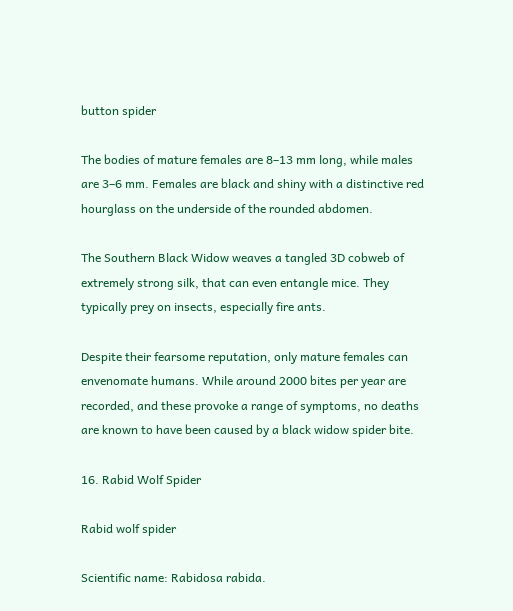button spider

The bodies of mature females are 8–13 mm long, while males are 3–6 mm. Females are black and shiny with a distinctive red hourglass on the underside of the rounded abdomen.

The Southern Black Widow weaves a tangled 3D cobweb of extremely strong silk, that can even entangle mice. They typically prey on insects, especially fire ants.

Despite their fearsome reputation, only mature females can envenomate humans. While around 2000 bites per year are recorded, and these provoke a range of symptoms, no deaths are known to have been caused by a black widow spider bite.

16. Rabid Wolf Spider

Rabid wolf spider

Scientific name: Rabidosa rabida.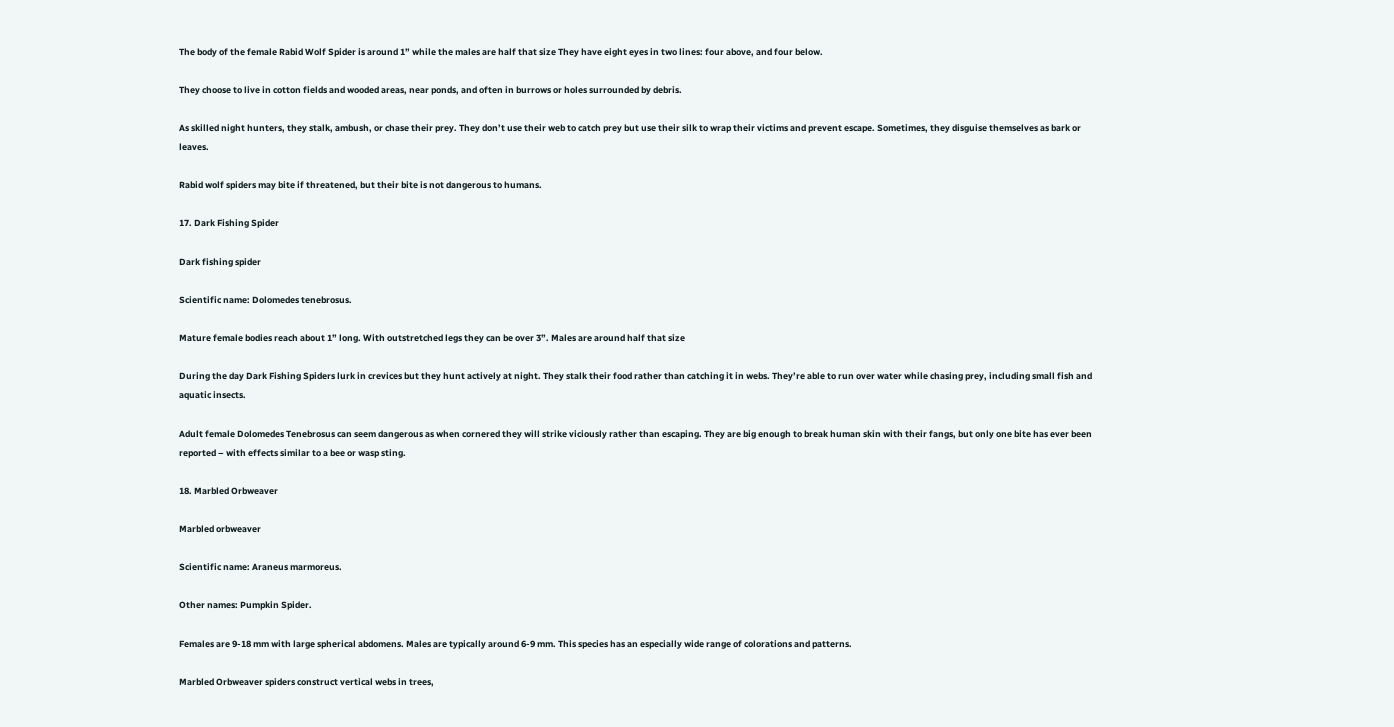The body of the female Rabid Wolf Spider is around 1” while the males are half that size They have eight eyes in two lines: four above, and four below.

They choose to live in cotton fields and wooded areas, near ponds, and often in burrows or holes surrounded by debris.

As skilled night hunters, they stalk, ambush, or chase their prey. They don’t use their web to catch prey but use their silk to wrap their victims and prevent escape. Sometimes, they disguise themselves as bark or leaves.

Rabid wolf spiders may bite if threatened, but their bite is not dangerous to humans.

17. Dark Fishing Spider

Dark fishing spider

Scientific name: Dolomedes tenebrosus.

Mature female bodies reach about 1” long. With outstretched legs they can be over 3”. Males are around half that size

During the day Dark Fishing Spiders lurk in crevices but they hunt actively at night. They stalk their food rather than catching it in webs. They’re able to run over water while chasing prey, including small fish and aquatic insects.

Adult female Dolomedes Tenebrosus can seem dangerous as when cornered they will strike viciously rather than escaping. They are big enough to break human skin with their fangs, but only one bite has ever been reported – with effects similar to a bee or wasp sting.

18. Marbled Orbweaver

Marbled orbweaver

Scientific name: Araneus marmoreus.

Other names: Pumpkin Spider.

Females are 9-18 mm with large spherical abdomens. Males are typically around 6-9 mm. This species has an especially wide range of colorations and patterns.

Marbled Orbweaver spiders construct vertical webs in trees,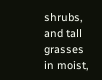shrubs, and tall grasses in moist,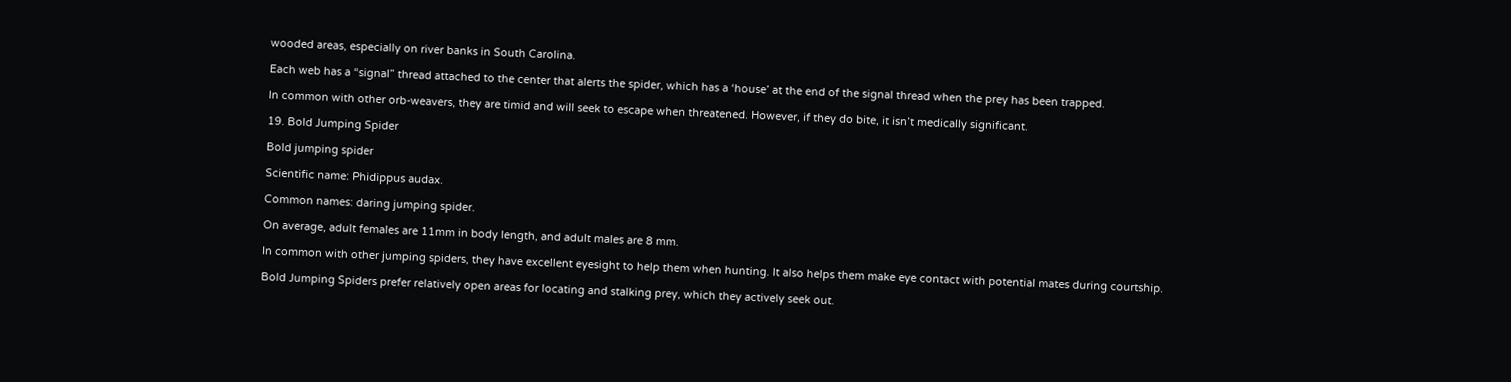wooded areas, especially on river banks in South Carolina.

Each web has a “signal” thread attached to the center that alerts the spider, which has a ‘house’ at the end of the signal thread when the prey has been trapped.

In common with other orb-weavers, they are timid and will seek to escape when threatened. However, if they do bite, it isn’t medically significant.

19. Bold Jumping Spider

Bold jumping spider

Scientific name: Phidippus audax.

Common names: daring jumping spider.

On average, adult females are 11mm in body length, and adult males are 8 mm.

In common with other jumping spiders, they have excellent eyesight to help them when hunting. It also helps them make eye contact with potential mates during courtship.

Bold Jumping Spiders prefer relatively open areas for locating and stalking prey, which they actively seek out.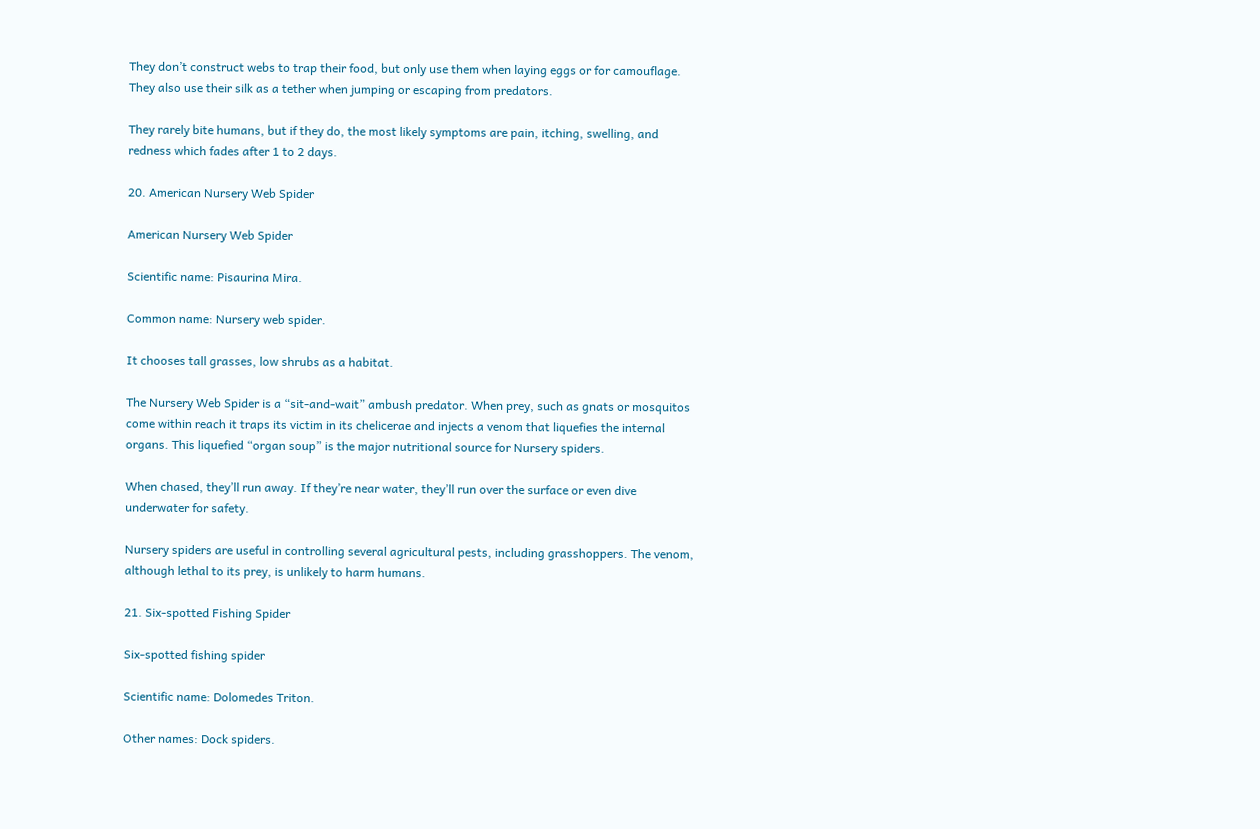They don’t construct webs to trap their food, but only use them when laying eggs or for camouflage. They also use their silk as a tether when jumping or escaping from predators.

They rarely bite humans, but if they do, the most likely symptoms are pain, itching, swelling, and redness which fades after 1 to 2 days.

20. American Nursery Web Spider

American Nursery Web Spider

Scientific name: Pisaurina Mira.

Common name: Nursery web spider.

It chooses tall grasses, low shrubs as a habitat.

The Nursery Web Spider is a “sit-and-wait” ambush predator. When prey, such as gnats or mosquitos come within reach it traps its victim in its chelicerae and injects a venom that liquefies the internal organs. This liquefied “organ soup” is the major nutritional source for Nursery spiders.

When chased, they’ll run away. If they’re near water, they’ll run over the surface or even dive underwater for safety.

Nursery spiders are useful in controlling several agricultural pests, including grasshoppers. The venom, although lethal to its prey, is unlikely to harm humans.

21. Six-spotted Fishing Spider

Six-spotted fishing spider

Scientific name: Dolomedes Triton.

Other names: Dock spiders.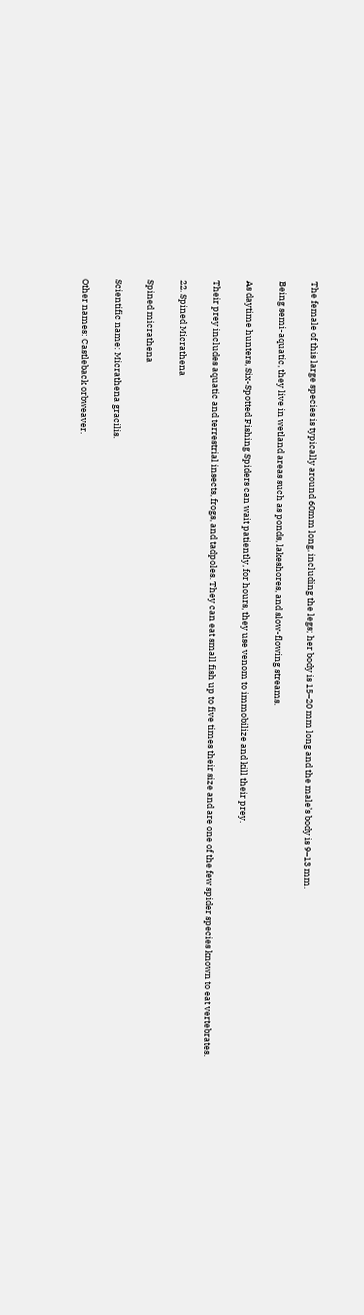The female of this large species is typically around 60mm long, including the legs; her body is 15–20 mm long and the male’s body is 9–13 mm.

Being semi-aquatic, they live in wetland areas such as ponds, lakeshores, and slow-flowing streams.

As daytime hunters, Six-Spotted Fishing Spiders can wait patiently, for hours, they use venom to immobilize and kill their prey.

Their prey includes aquatic and terrestrial insects, frogs, and tadpoles. They can eat small fish up to five times their size and are one of the few spider species known to eat vertebrates.

22. Spined Micrathena

Spined micrathena

Scientific name: Micrathena gracilis.

Other names: Castleback orbweaver.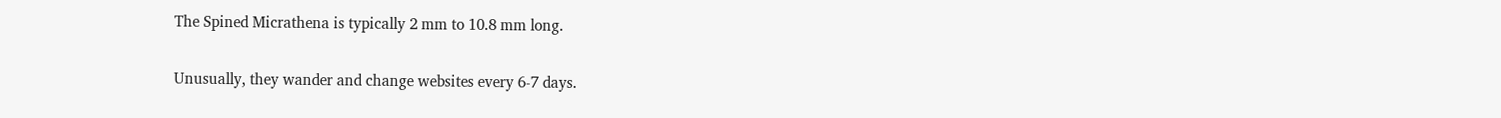The Spined Micrathena is typically 2 mm to 10.8 mm long.

Unusually, they wander and change websites every 6-7 days.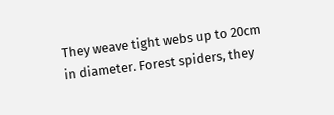They weave tight webs up to 20cm in diameter. Forest spiders, they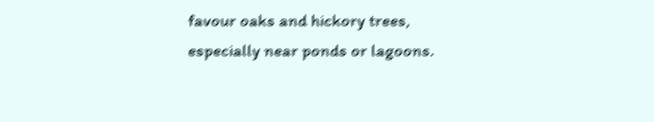favour oaks and hickory trees, especially near ponds or lagoons.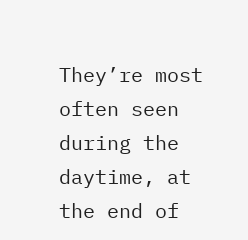They’re most often seen during the daytime, at the end of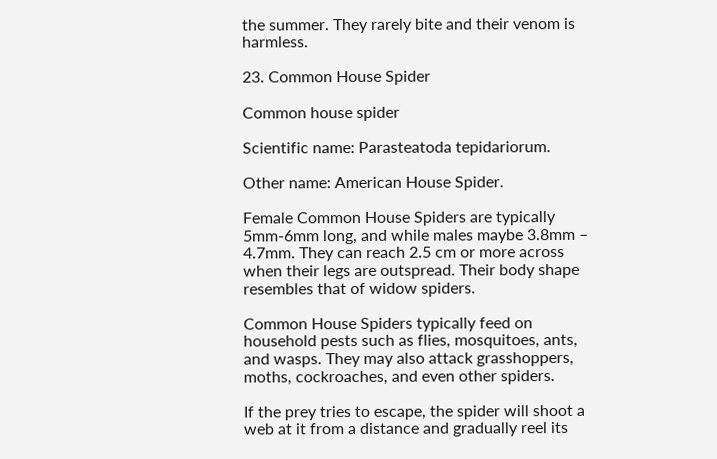the summer. They rarely bite and their venom is harmless.

23. Common House Spider

Common house spider

Scientific name: Parasteatoda tepidariorum.

Other name: American House Spider.

Female Common House Spiders are typically 5mm-6mm long, and while males maybe 3.8mm – 4.7mm. They can reach 2.5 cm or more across when their legs are outspread. Their body shape resembles that of widow spiders.

Common House Spiders typically feed on household pests such as flies, mosquitoes, ants, and wasps. They may also attack grasshoppers, moths, cockroaches, and even other spiders.

If the prey tries to escape, the spider will shoot a web at it from a distance and gradually reel its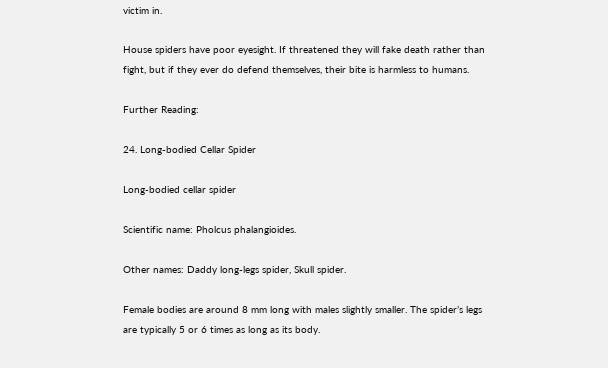victim in.

House spiders have poor eyesight. If threatened they will fake death rather than fight, but if they ever do defend themselves, their bite is harmless to humans.

Further Reading:

24. Long-bodied Cellar Spider

Long-bodied cellar spider

Scientific name: Pholcus phalangioides.

Other names: Daddy long-legs spider, Skull spider.

Female bodies are around 8 mm long with males slightly smaller. The spider’s legs are typically 5 or 6 times as long as its body.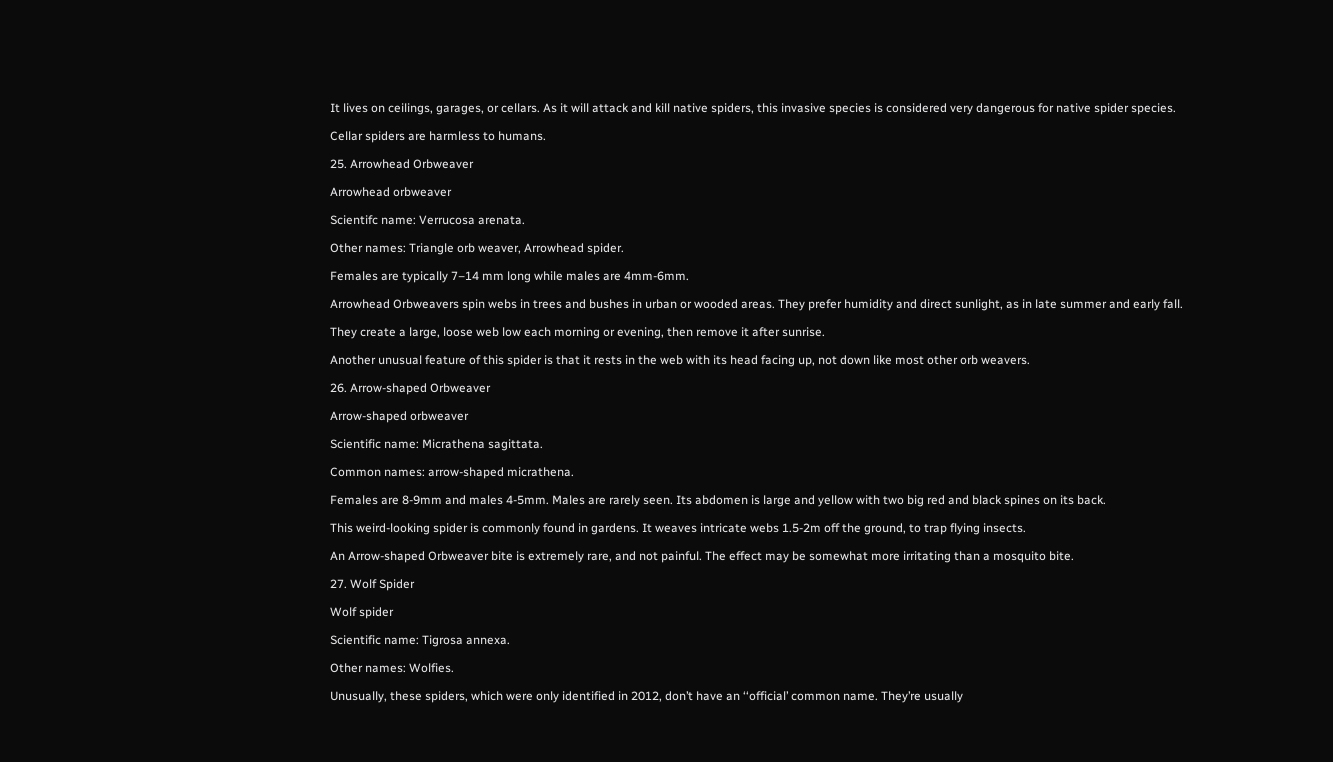It lives on ceilings, garages, or cellars. As it will attack and kill native spiders, this invasive species is considered very dangerous for native spider species.

Cellar spiders are harmless to humans.

25. Arrowhead Orbweaver

Arrowhead orbweaver

Scientifc name: Verrucosa arenata.

Other names: Triangle orb weaver, Arrowhead spider.

Females are typically 7–14 mm long while males are 4mm-6mm.

Arrowhead Orbweavers spin webs in trees and bushes in urban or wooded areas. They prefer humidity and direct sunlight, as in late summer and early fall.

They create a large, loose web low each morning or evening, then remove it after sunrise.

Another unusual feature of this spider is that it rests in the web with its head facing up, not down like most other orb weavers.

26. Arrow-shaped Orbweaver

Arrow-shaped orbweaver

Scientific name: Micrathena sagittata.

Common names: arrow-shaped micrathena.

Females are 8-9mm and males 4-5mm. Males are rarely seen. Its abdomen is large and yellow with two big red and black spines on its back.

This weird-looking spider is commonly found in gardens. It weaves intricate webs 1.5-2m off the ground, to trap flying insects.

An Arrow-shaped Orbweaver bite is extremely rare, and not painful. The effect may be somewhat more irritating than a mosquito bite.

27. Wolf Spider

Wolf spider

Scientific name: Tigrosa annexa.

Other names: Wolfies.

Unusually, these spiders, which were only identified in 2012, don’t have an ‘‘official’ common name. They’re usually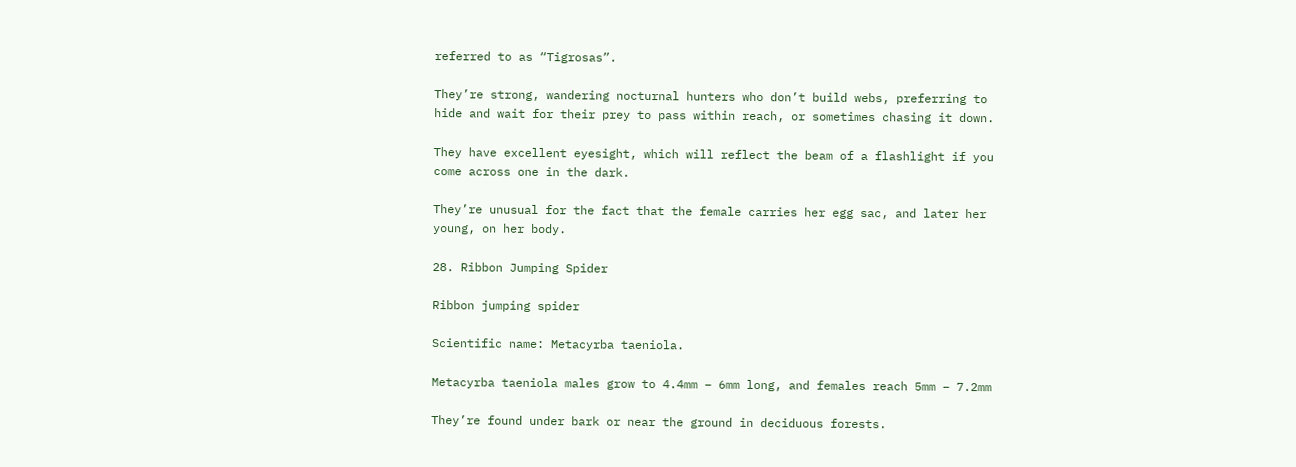referred to as “Tigrosas”.

They’re strong, wandering nocturnal hunters who don’t build webs, preferring to hide and wait for their prey to pass within reach, or sometimes chasing it down.

They have excellent eyesight, which will reflect the beam of a flashlight if you come across one in the dark.

They’re unusual for the fact that the female carries her egg sac, and later her young, on her body.

28. Ribbon Jumping Spider

Ribbon jumping spider

Scientific name: Metacyrba taeniola.

Metacyrba taeniola males grow to 4.4mm – 6mm long, and females reach 5mm – 7.2mm

They’re found under bark or near the ground in deciduous forests.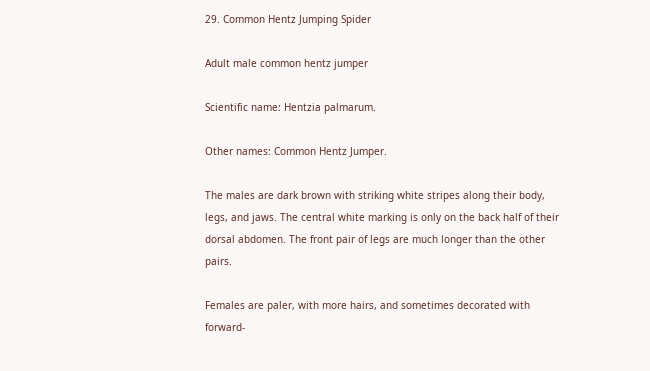29. Common Hentz Jumping Spider

Adult male common hentz jumper

Scientific name: Hentzia palmarum.

Other names: Common Hentz Jumper.

The males are dark brown with striking white stripes along their body, legs, and jaws. The central white marking is only on the back half of their dorsal abdomen. The front pair of legs are much longer than the other pairs.

Females are paler, with more hairs, and sometimes decorated with forward-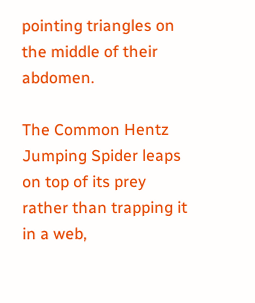pointing triangles on the middle of their abdomen.

The Common Hentz Jumping Spider leaps on top of its prey rather than trapping it in a web,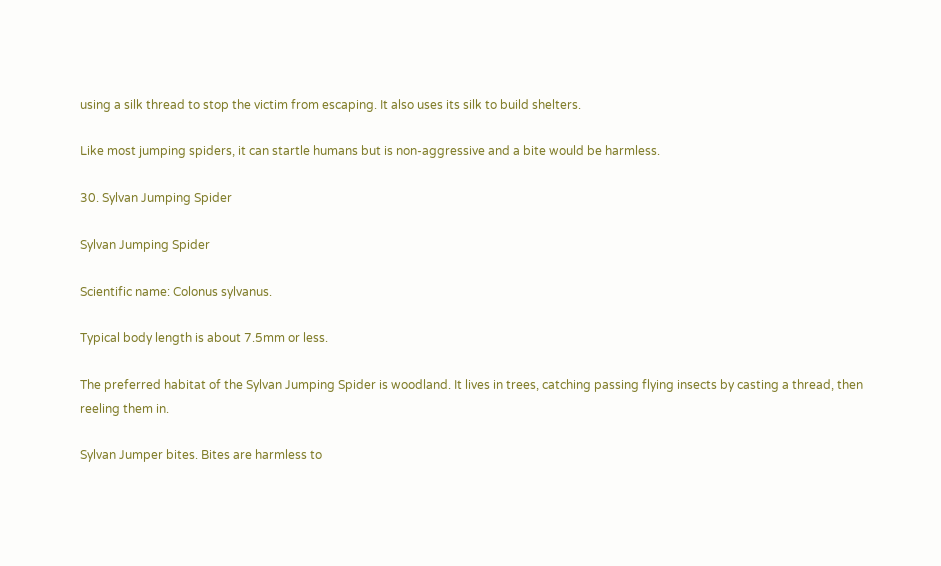using a silk thread to stop the victim from escaping. It also uses its silk to build shelters.

Like most jumping spiders, it can startle humans but is non-aggressive and a bite would be harmless.

30. Sylvan Jumping Spider

Sylvan Jumping Spider

Scientific name: Colonus sylvanus.

Typical body length is about 7.5mm or less.

The preferred habitat of the Sylvan Jumping Spider is woodland. It lives in trees, catching passing flying insects by casting a thread, then reeling them in.

Sylvan Jumper bites. Bites are harmless to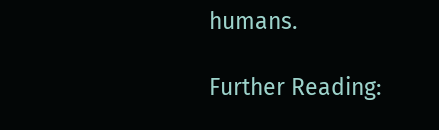humans.

Further Reading: